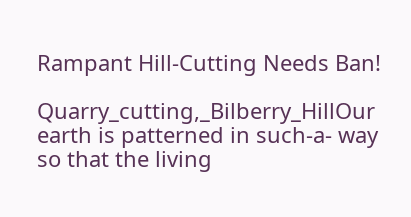Rampant Hill-Cutting Needs Ban!

Quarry_cutting,_Bilberry_HillOur earth is patterned in such-a- way so that the living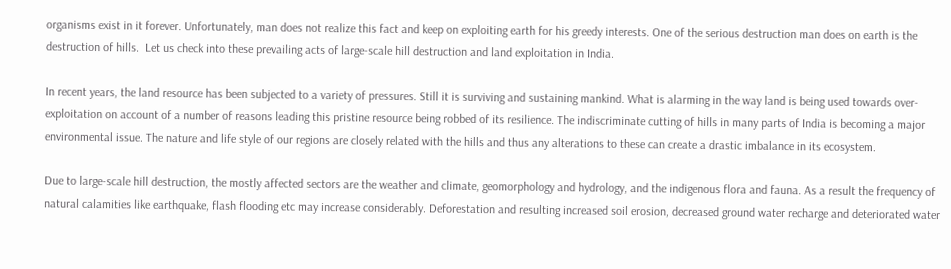organisms exist in it forever. Unfortunately, man does not realize this fact and keep on exploiting earth for his greedy interests. One of the serious destruction man does on earth is the destruction of hills.  Let us check into these prevailing acts of large-scale hill destruction and land exploitation in India.

In recent years, the land resource has been subjected to a variety of pressures. Still it is surviving and sustaining mankind. What is alarming in the way land is being used towards over-exploitation on account of a number of reasons leading this pristine resource being robbed of its resilience. The indiscriminate cutting of hills in many parts of India is becoming a major environmental issue. The nature and life style of our regions are closely related with the hills and thus any alterations to these can create a drastic imbalance in its ecosystem.

Due to large-scale hill destruction, the mostly affected sectors are the weather and climate, geomorphology and hydrology, and the indigenous flora and fauna. As a result the frequency of natural calamities like earthquake, flash flooding etc may increase considerably. Deforestation and resulting increased soil erosion, decreased ground water recharge and deteriorated water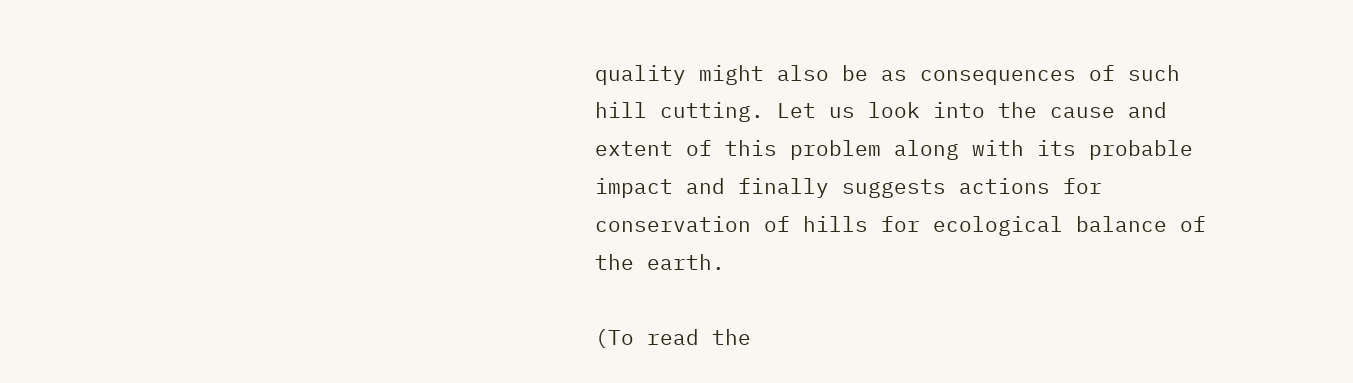quality might also be as consequences of such hill cutting. Let us look into the cause and extent of this problem along with its probable impact and finally suggests actions for conservation of hills for ecological balance of the earth.

(To read the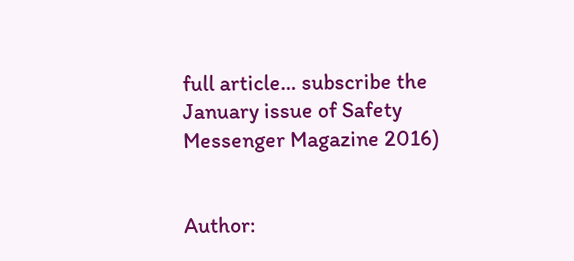full article… subscribe the January issue of Safety Messenger Magazine 2016)


Author: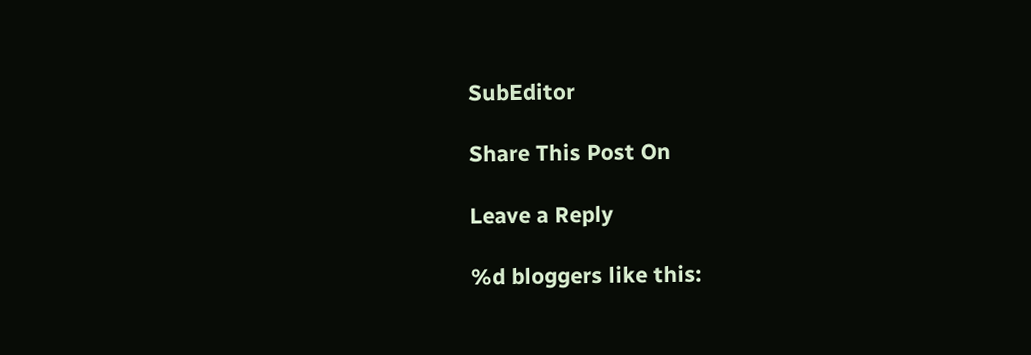SubEditor

Share This Post On

Leave a Reply

%d bloggers like this: